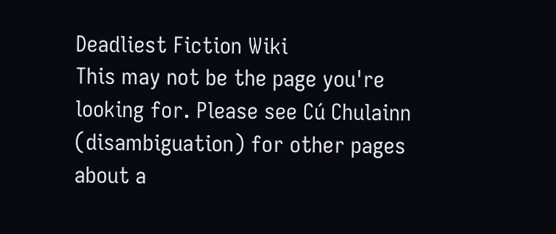Deadliest Fiction Wiki
This may not be the page you're looking for. Please see Cú Chulainn (disambiguation) for other pages about a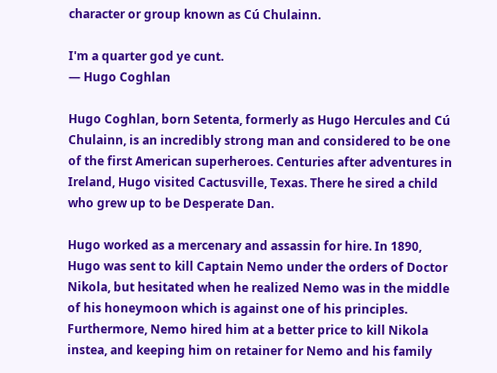character or group known as Cú Chulainn.

I'm a quarter god ye cunt.
— Hugo Coghlan

Hugo Coghlan, born Setenta, formerly as Hugo Hercules and Cú Chulainn, is an incredibly strong man and considered to be one of the first American superheroes. Centuries after adventures in Ireland, Hugo visited Cactusville, Texas. There he sired a child who grew up to be Desperate Dan.

Hugo worked as a mercenary and assassin for hire. In 1890, Hugo was sent to kill Captain Nemo under the orders of Doctor Nikola, but hesitated when he realized Nemo was in the middle of his honeymoon which is against one of his principles. Furthermore, Nemo hired him at a better price to kill Nikola instea, and keeping him on retainer for Nemo and his family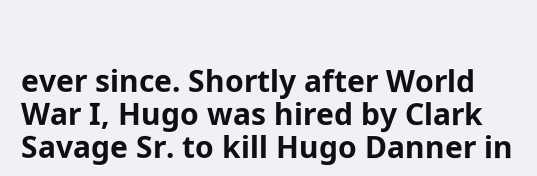ever since. Shortly after World War I, Hugo was hired by Clark Savage Sr. to kill Hugo Danner in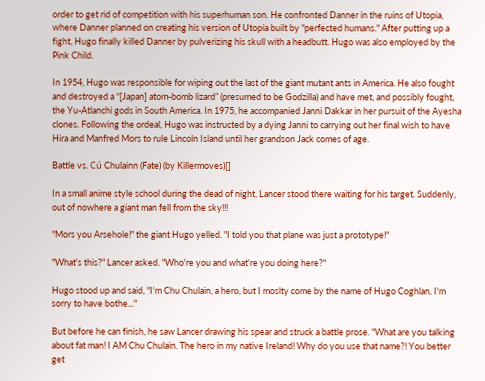order to get rid of competition with his superhuman son. He confronted Danner in the ruins of Utopia, where Danner planned on creating his version of Utopia built by "perfected humans." After putting up a fight, Hugo finally killed Danner by pulverizing his skull with a headbutt. Hugo was also employed by the Pink Child.

In 1954, Hugo was responsible for wiping out the last of the giant mutant ants in America. He also fought and destroyed a “[Japan] atom-bomb lizard” (presumed to be Godzilla) and have met, and possibly fought, the Yu-Atlanchi gods in South America. In 1975, he accompanied Janni Dakkar in her pursuit of the Ayesha clones. Following the ordeal, Hugo was instructed by a dying Janni to carrying out her final wish to have Hira and Manfred Mors to rule Lincoln Island until her grandson Jack comes of age.

Battle vs. Cú Chulainn (Fate) (by Killermoves)[]

In a small anime style school during the dead of night, Lancer stood there waiting for his target. Suddenly, out of nowhere a giant man fell from the sky!!!

"Mors you Arsehole!" the giant Hugo yelled. "I told you that plane was just a prototype!"

"What's this?" Lancer asked. "Who're you and what're you doing here?"

Hugo stood up and said, "I'm Chu Chulain, a hero, but I moslty come by the name of Hugo Coghlan. I'm sorry to have bothe..."

But before he can finish, he saw Lancer drawing his spear and struck a battle prose. "What are you talking about fat man! I AM Chu Chulain. The hero in my native Ireland! Why do you use that name?! You better get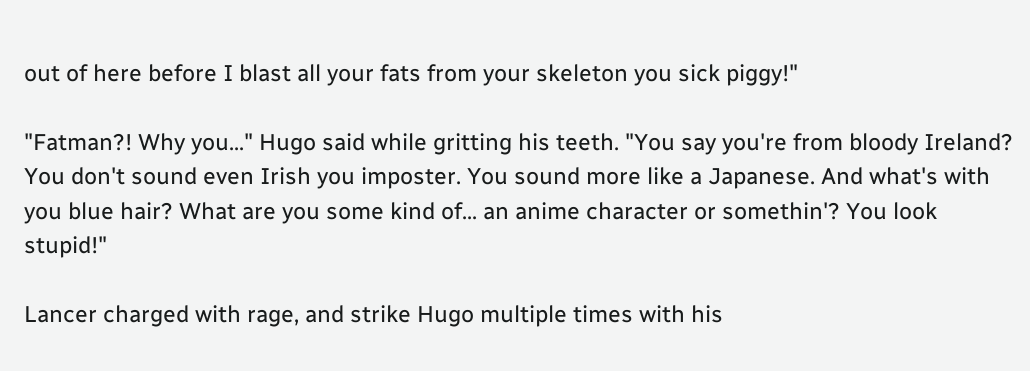out of here before I blast all your fats from your skeleton you sick piggy!"

"Fatman?! Why you..." Hugo said while gritting his teeth. "You say you're from bloody Ireland? You don't sound even Irish you imposter. You sound more like a Japanese. And what's with you blue hair? What are you some kind of... an anime character or somethin'? You look stupid!"

Lancer charged with rage, and strike Hugo multiple times with his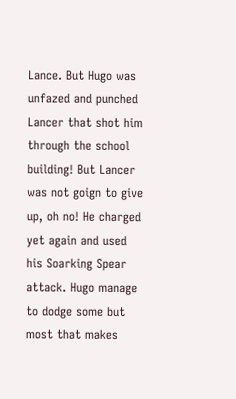Lance. But Hugo was unfazed and punched Lancer that shot him through the school building! But Lancer was not goign to give up, oh no! He charged yet again and used his Soarking Spear attack. Hugo manage to dodge some but most that makes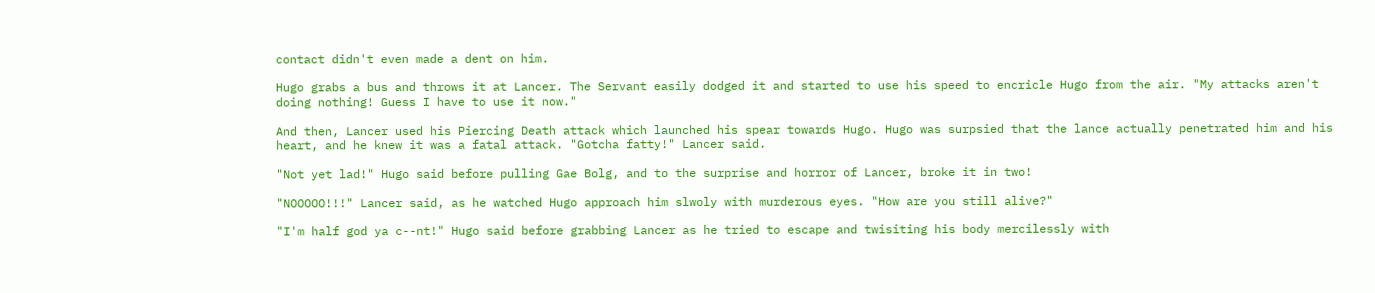contact didn't even made a dent on him.

Hugo grabs a bus and throws it at Lancer. The Servant easily dodged it and started to use his speed to encricle Hugo from the air. "My attacks aren't doing nothing! Guess I have to use it now."

And then, Lancer used his Piercing Death attack which launched his spear towards Hugo. Hugo was surpsied that the lance actually penetrated him and his heart, and he knew it was a fatal attack. "Gotcha fatty!" Lancer said.

"Not yet lad!" Hugo said before pulling Gae Bolg, and to the surprise and horror of Lancer, broke it in two!

"NOOOOO!!!" Lancer said, as he watched Hugo approach him slwoly with murderous eyes. "How are you still alive?"

"I'm half god ya c--nt!" Hugo said before grabbing Lancer as he tried to escape and twisiting his body mercilessly with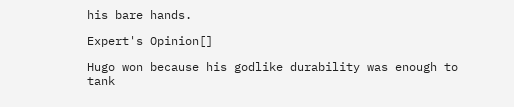his bare hands.

Expert's Opinion[]

Hugo won because his godlike durability was enough to tank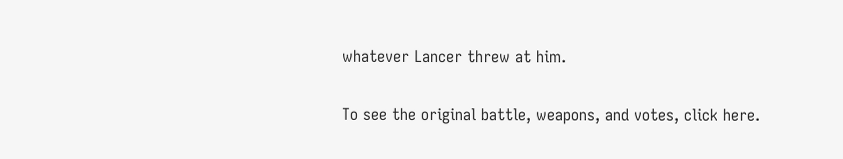whatever Lancer threw at him.

To see the original battle, weapons, and votes, click here.